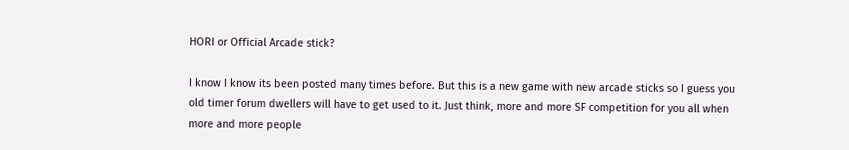HORI or Official Arcade stick?

I know I know its been posted many times before. But this is a new game with new arcade sticks so I guess you old timer forum dwellers will have to get used to it. Just think, more and more SF competition for you all when more and more people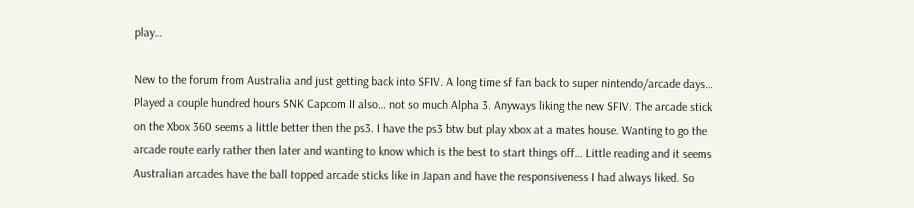play…

New to the forum from Australia and just getting back into SFIV. A long time sf fan back to super nintendo/arcade days… Played a couple hundred hours SNK Capcom II also… not so much Alpha 3. Anyways liking the new SFIV. The arcade stick on the Xbox 360 seems a little better then the ps3. I have the ps3 btw but play xbox at a mates house. Wanting to go the arcade route early rather then later and wanting to know which is the best to start things off… Little reading and it seems Australian arcades have the ball topped arcade sticks like in Japan and have the responsiveness I had always liked. So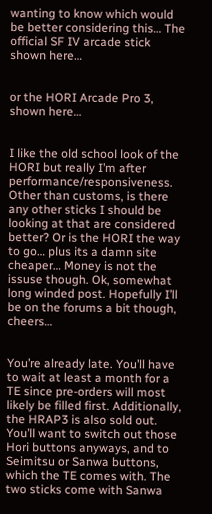wanting to know which would be better considering this… The official SF IV arcade stick shown here…


or the HORI Arcade Pro 3, shown here…


I like the old school look of the HORI but really I’m after performance/responsiveness. Other than customs, is there any other sticks I should be looking at that are considered better? Or is the HORI the way to go… plus its a damn site cheaper… Money is not the issuse though. Ok, somewhat long winded post. Hopefully I’ll be on the forums a bit though, cheers…


You’re already late. You’ll have to wait at least a month for a TE since pre-orders will most likely be filled first. Additionally, the HRAP3 is also sold out. You’ll want to switch out those Hori buttons anyways, and to Seimitsu or Sanwa buttons, which the TE comes with. The two sticks come with Sanwa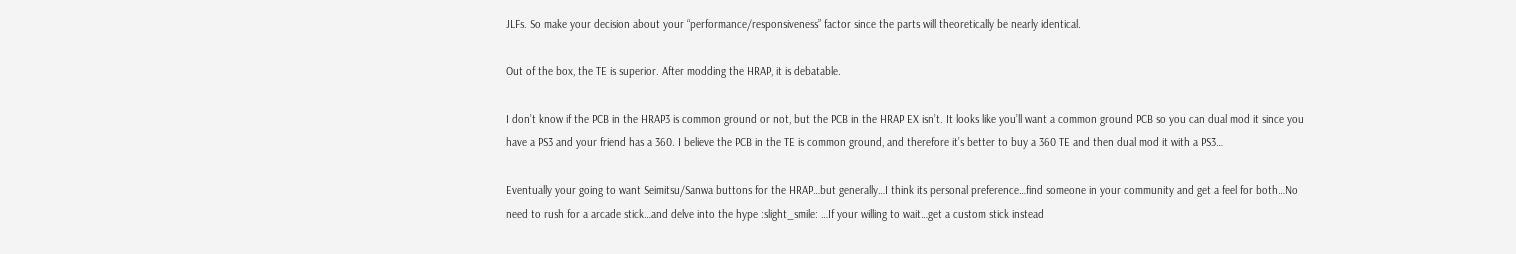JLFs. So make your decision about your “performance/responsiveness” factor since the parts will theoretically be nearly identical.

Out of the box, the TE is superior. After modding the HRAP, it is debatable.

I don’t know if the PCB in the HRAP3 is common ground or not, but the PCB in the HRAP EX isn’t. It looks like you’ll want a common ground PCB so you can dual mod it since you have a PS3 and your friend has a 360. I believe the PCB in the TE is common ground, and therefore it’s better to buy a 360 TE and then dual mod it with a PS3…

Eventually your going to want Seimitsu/Sanwa buttons for the HRAP…but generally…I think its personal preference…find someone in your community and get a feel for both…No need to rush for a arcade stick…and delve into the hype :slight_smile: …If your willing to wait…get a custom stick instead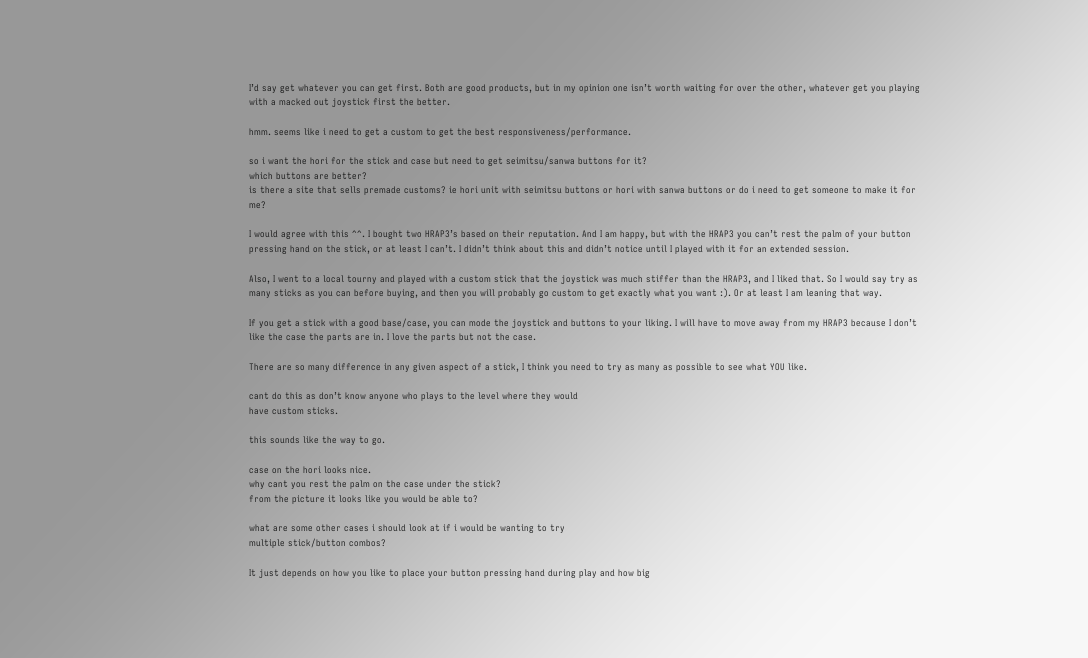I’d say get whatever you can get first. Both are good products, but in my opinion one isn’t worth waiting for over the other, whatever get you playing with a macked out joystick first the better.

hmm. seems like i need to get a custom to get the best responsiveness/performance.

so i want the hori for the stick and case but need to get seimitsu/sanwa buttons for it?
which buttons are better?
is there a site that sells premade customs? ie hori unit with seimitsu buttons or hori with sanwa buttons or do i need to get someone to make it for me?

I would agree with this ^^. I bought two HRAP3’s based on their reputation. And I am happy, but with the HRAP3 you can’t rest the palm of your button pressing hand on the stick, or at least I can’t. I didn’t think about this and didn’t notice until I played with it for an extended session.

Also, I went to a local tourny and played with a custom stick that the joystick was much stiffer than the HRAP3, and I liked that. So I would say try as many sticks as you can before buying, and then you will probably go custom to get exactly what you want :). Or at least I am leaning that way.

If you get a stick with a good base/case, you can mode the joystick and buttons to your liking. I will have to move away from my HRAP3 because I don’t like the case the parts are in. I love the parts but not the case.

There are so many difference in any given aspect of a stick, I think you need to try as many as possible to see what YOU like.

cant do this as don’t know anyone who plays to the level where they would
have custom sticks.

this sounds like the way to go.

case on the hori looks nice.
why cant you rest the palm on the case under the stick?
from the picture it looks like you would be able to?

what are some other cases i should look at if i would be wanting to try
multiple stick/button combos?

It just depends on how you like to place your button pressing hand during play and how big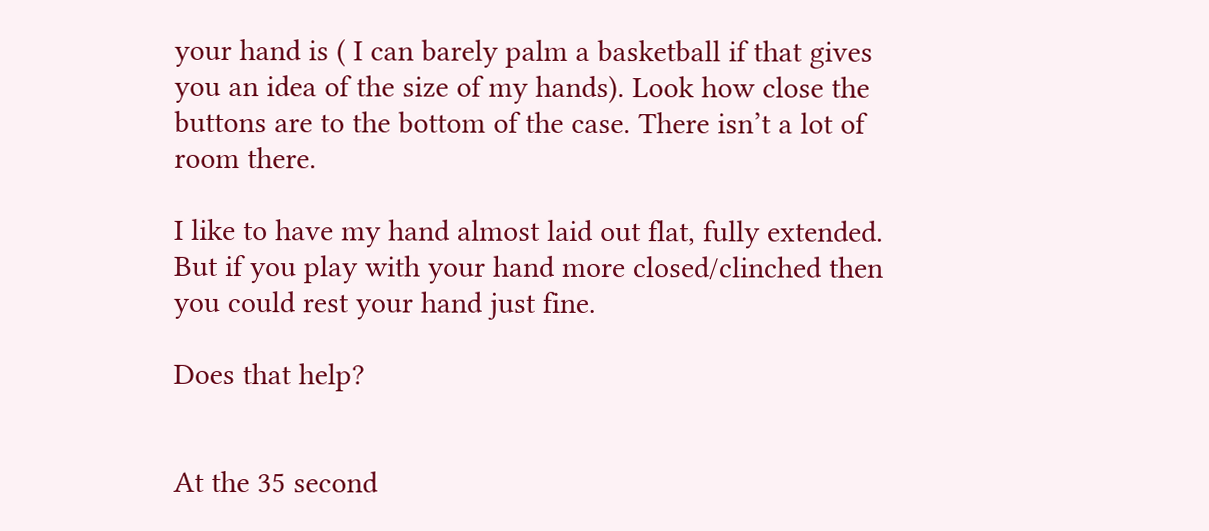your hand is ( I can barely palm a basketball if that gives you an idea of the size of my hands). Look how close the buttons are to the bottom of the case. There isn’t a lot of room there.

I like to have my hand almost laid out flat, fully extended. But if you play with your hand more closed/clinched then you could rest your hand just fine.

Does that help?


At the 35 second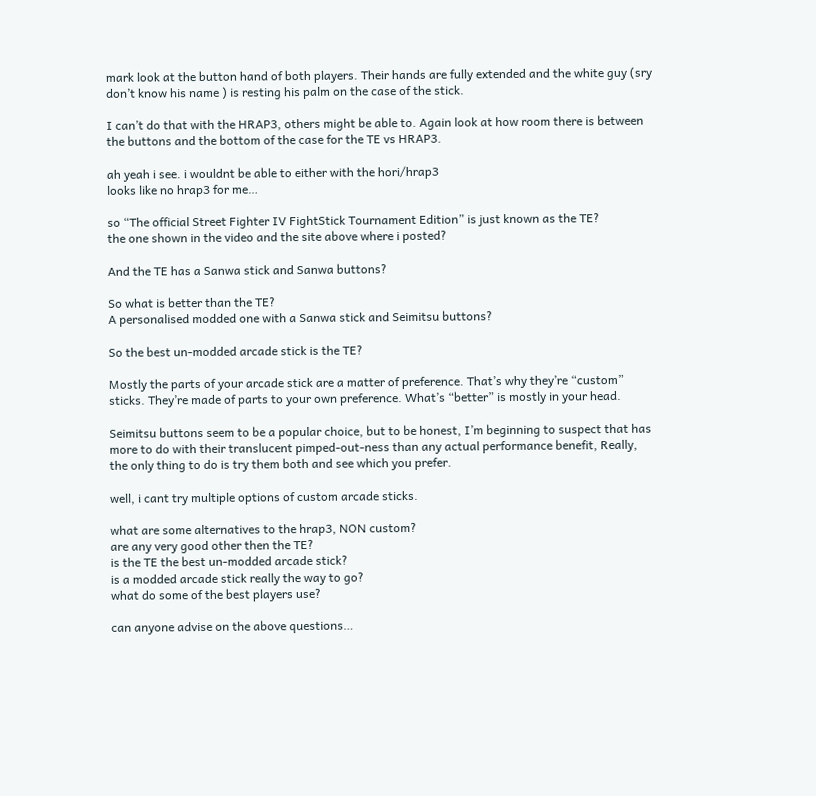mark look at the button hand of both players. Their hands are fully extended and the white guy (sry don’t know his name ) is resting his palm on the case of the stick.

I can’t do that with the HRAP3, others might be able to. Again look at how room there is between the buttons and the bottom of the case for the TE vs HRAP3.

ah yeah i see. i wouldnt be able to either with the hori/hrap3
looks like no hrap3 for me…

so “The official Street Fighter IV FightStick Tournament Edition” is just known as the TE?
the one shown in the video and the site above where i posted?

And the TE has a Sanwa stick and Sanwa buttons?

So what is better than the TE?
A personalised modded one with a Sanwa stick and Seimitsu buttons?

So the best un-modded arcade stick is the TE?

Mostly the parts of your arcade stick are a matter of preference. That’s why they’re “custom” sticks. They’re made of parts to your own preference. What’s “better” is mostly in your head.

Seimitsu buttons seem to be a popular choice, but to be honest, I’m beginning to suspect that has more to do with their translucent pimped-out-ness than any actual performance benefit, Really, the only thing to do is try them both and see which you prefer.

well, i cant try multiple options of custom arcade sticks.

what are some alternatives to the hrap3, NON custom?
are any very good other then the TE?
is the TE the best un-modded arcade stick?
is a modded arcade stick really the way to go?
what do some of the best players use?

can anyone advise on the above questions…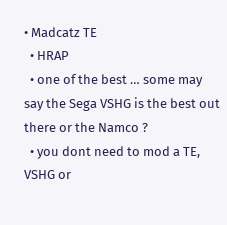• Madcatz TE
  • HRAP
  • one of the best … some may say the Sega VSHG is the best out there or the Namco ?
  • you dont need to mod a TE, VSHG or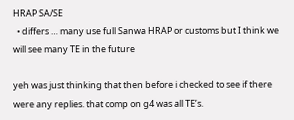HRAP SA/SE
  • differs … many use full Sanwa HRAP or customs but I think we will see many TE in the future

yeh was just thinking that then before i checked to see if there were any replies. that comp on g4 was all TE’s.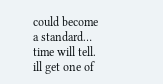could become a standard… time will tell. ill get one of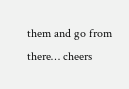them and go from there… cheers